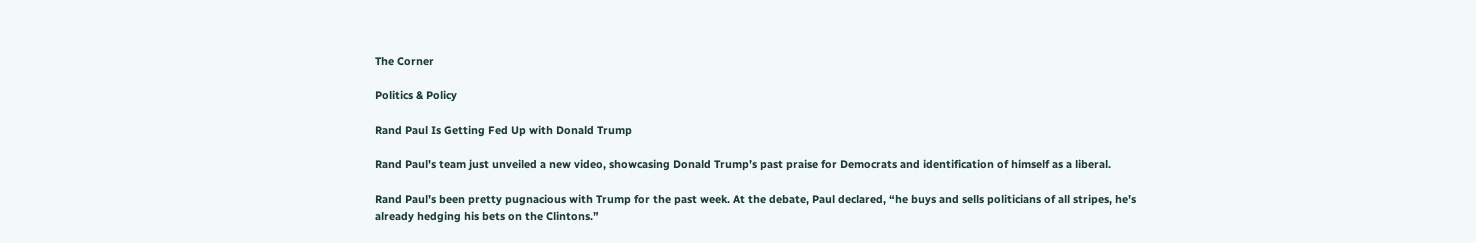The Corner

Politics & Policy

Rand Paul Is Getting Fed Up with Donald Trump

Rand Paul’s team just unveiled a new video, showcasing Donald Trump’s past praise for Democrats and identification of himself as a liberal.

Rand Paul’s been pretty pugnacious with Trump for the past week. At the debate, Paul declared, “he buys and sells politicians of all stripes, he’s already hedging his bets on the Clintons.”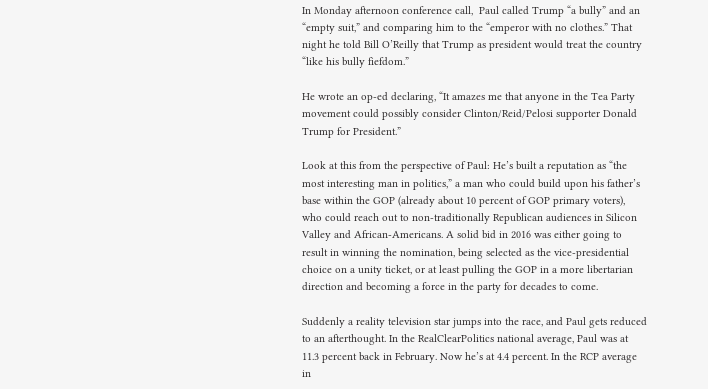In Monday afternoon conference call,  Paul called Trump “a bully” and an “empty suit,” and comparing him to the “emperor with no clothes.” That night he told Bill O’Reilly that Trump as president would treat the country “like his bully fiefdom.”

He wrote an op-ed declaring, “It amazes me that anyone in the Tea Party movement could possibly consider Clinton/Reid/Pelosi supporter Donald Trump for President.”

Look at this from the perspective of Paul: He’s built a reputation as “the most interesting man in politics,” a man who could build upon his father’s base within the GOP (already about 10 percent of GOP primary voters), who could reach out to non-traditionally Republican audiences in Silicon Valley and African-Americans. A solid bid in 2016 was either going to result in winning the nomination, being selected as the vice-presidential choice on a unity ticket, or at least pulling the GOP in a more libertarian direction and becoming a force in the party for decades to come.

Suddenly a reality television star jumps into the race, and Paul gets reduced to an afterthought. In the RealClearPolitics national average, Paul was at 11.3 percent back in February. Now he’s at 4.4 percent. In the RCP average in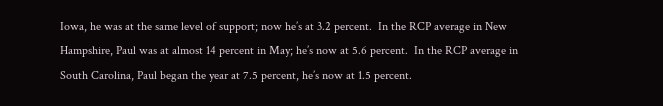Iowa, he was at the same level of support; now he’s at 3.2 percent.  In the RCP average in New Hampshire, Paul was at almost 14 percent in May; he’s now at 5.6 percent.  In the RCP average in South Carolina, Paul began the year at 7.5 percent, he’s now at 1.5 percent.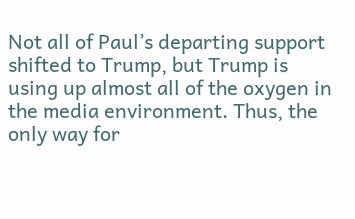Not all of Paul’s departing support shifted to Trump, but Trump is using up almost all of the oxygen in the media environment. Thus, the only way for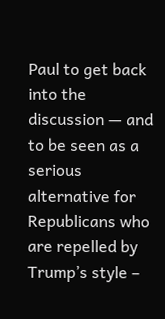Paul to get back into the discussion — and to be seen as a serious alternative for Republicans who are repelled by Trump’s style –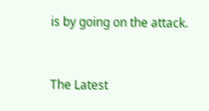is by going on the attack.


The Latest